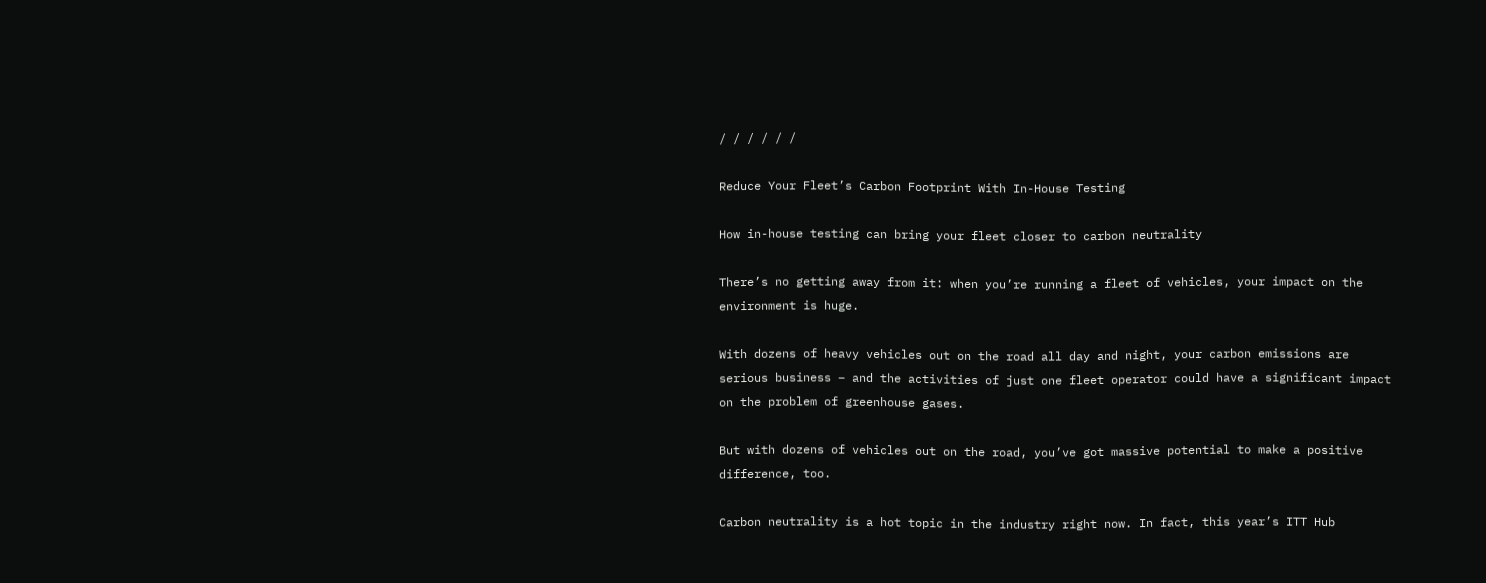/ / / / / /

Reduce Your Fleet’s Carbon Footprint With In-House Testing

How in-house testing can bring your fleet closer to carbon neutrality

There’s no getting away from it: when you’re running a fleet of vehicles, your impact on the environment is huge.

With dozens of heavy vehicles out on the road all day and night, your carbon emissions are serious business – and the activities of just one fleet operator could have a significant impact on the problem of greenhouse gases.

But with dozens of vehicles out on the road, you’ve got massive potential to make a positive difference, too.

Carbon neutrality is a hot topic in the industry right now. In fact, this year’s ITT Hub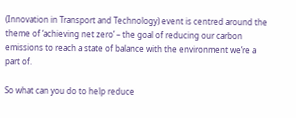(Innovation in Transport and Technology) event is centred around the theme of ‘achieving net zero’ – the goal of reducing our carbon emissions to reach a state of balance with the environment we’re a part of.

So what can you do to help reduce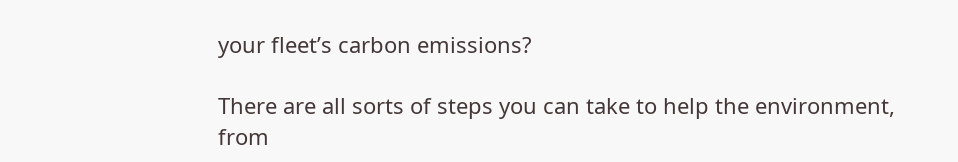your fleet’s carbon emissions?

There are all sorts of steps you can take to help the environment, from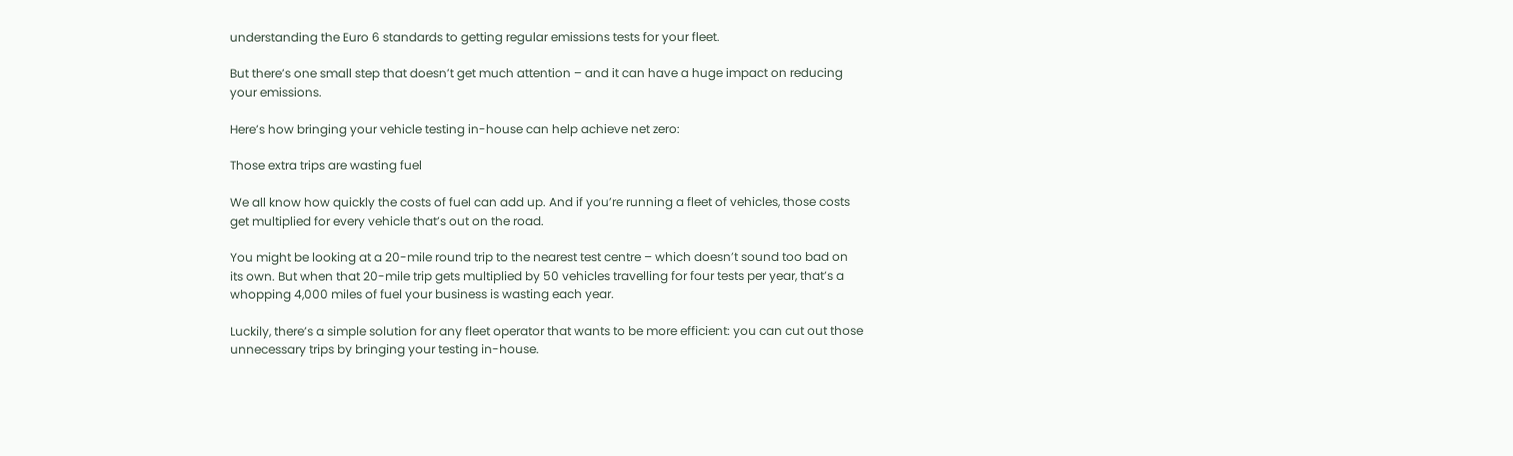understanding the Euro 6 standards to getting regular emissions tests for your fleet.

But there’s one small step that doesn’t get much attention – and it can have a huge impact on reducing your emissions.

Here’s how bringing your vehicle testing in-house can help achieve net zero:

Those extra trips are wasting fuel

We all know how quickly the costs of fuel can add up. And if you’re running a fleet of vehicles, those costs get multiplied for every vehicle that’s out on the road.

You might be looking at a 20-mile round trip to the nearest test centre – which doesn’t sound too bad on its own. But when that 20-mile trip gets multiplied by 50 vehicles travelling for four tests per year, that’s a whopping 4,000 miles of fuel your business is wasting each year.

Luckily, there’s a simple solution for any fleet operator that wants to be more efficient: you can cut out those unnecessary trips by bringing your testing in-house.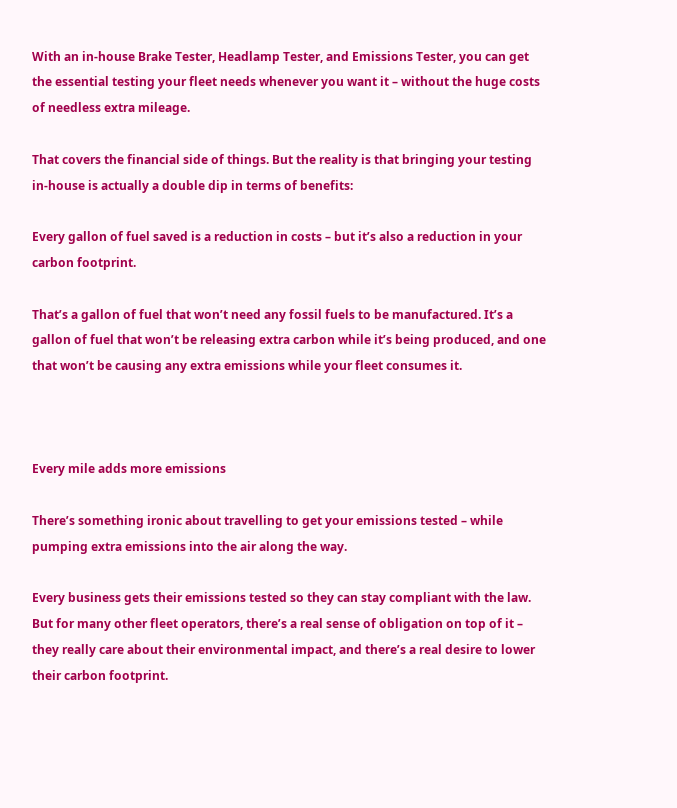With an in-house Brake Tester, Headlamp Tester, and Emissions Tester, you can get the essential testing your fleet needs whenever you want it – without the huge costs of needless extra mileage.

That covers the financial side of things. But the reality is that bringing your testing in-house is actually a double dip in terms of benefits:

Every gallon of fuel saved is a reduction in costs – but it’s also a reduction in your carbon footprint.

That’s a gallon of fuel that won’t need any fossil fuels to be manufactured. It’s a gallon of fuel that won’t be releasing extra carbon while it’s being produced, and one that won’t be causing any extra emissions while your fleet consumes it.



Every mile adds more emissions

There’s something ironic about travelling to get your emissions tested – while pumping extra emissions into the air along the way.

Every business gets their emissions tested so they can stay compliant with the law. But for many other fleet operators, there’s a real sense of obligation on top of it – they really care about their environmental impact, and there’s a real desire to lower their carbon footprint.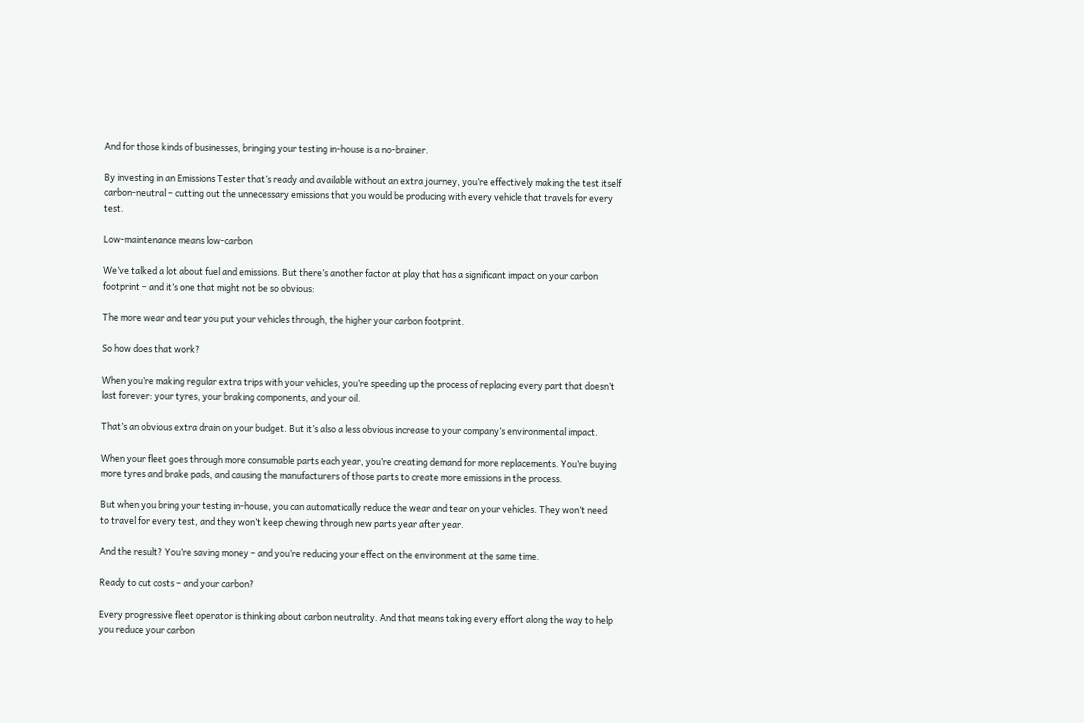And for those kinds of businesses, bringing your testing in-house is a no-brainer.

By investing in an Emissions Tester that’s ready and available without an extra journey, you’re effectively making the test itself carbon-neutral – cutting out the unnecessary emissions that you would be producing with every vehicle that travels for every test.

Low-maintenance means low-carbon

We’ve talked a lot about fuel and emissions. But there’s another factor at play that has a significant impact on your carbon footprint – and it’s one that might not be so obvious:

The more wear and tear you put your vehicles through, the higher your carbon footprint.

So how does that work?

When you’re making regular extra trips with your vehicles, you’re speeding up the process of replacing every part that doesn’t last forever: your tyres, your braking components, and your oil.

That’s an obvious extra drain on your budget. But it’s also a less obvious increase to your company’s environmental impact.

When your fleet goes through more consumable parts each year, you’re creating demand for more replacements. You’re buying more tyres and brake pads, and causing the manufacturers of those parts to create more emissions in the process.

But when you bring your testing in-house, you can automatically reduce the wear and tear on your vehicles. They won’t need to travel for every test, and they won’t keep chewing through new parts year after year.

And the result? You’re saving money – and you’re reducing your effect on the environment at the same time.

Ready to cut costs – and your carbon?

Every progressive fleet operator is thinking about carbon neutrality. And that means taking every effort along the way to help you reduce your carbon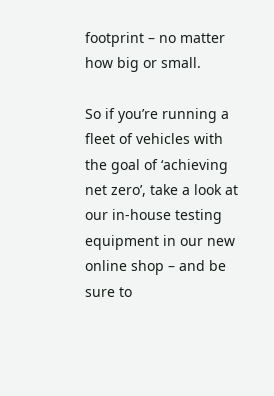footprint – no matter how big or small.

So if you’re running a fleet of vehicles with the goal of ‘achieving net zero’, take a look at our in-house testing equipment in our new online shop – and be sure to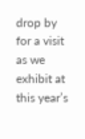drop by for a visit as we exhibit at this year’s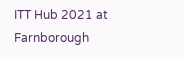ITT Hub 2021 at Farnborough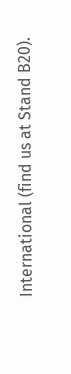International (find us at Stand B20).